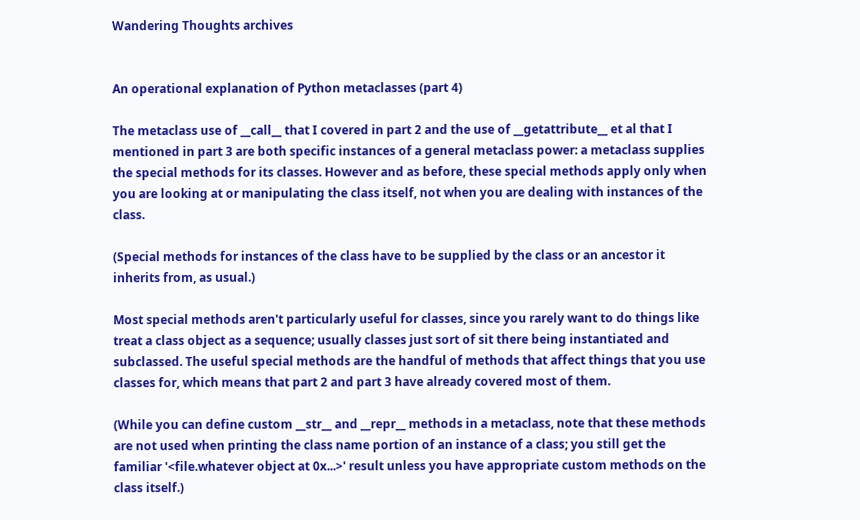Wandering Thoughts archives


An operational explanation of Python metaclasses (part 4)

The metaclass use of __call__ that I covered in part 2 and the use of __getattribute__ et al that I mentioned in part 3 are both specific instances of a general metaclass power: a metaclass supplies the special methods for its classes. However and as before, these special methods apply only when you are looking at or manipulating the class itself, not when you are dealing with instances of the class.

(Special methods for instances of the class have to be supplied by the class or an ancestor it inherits from, as usual.)

Most special methods aren't particularly useful for classes, since you rarely want to do things like treat a class object as a sequence; usually classes just sort of sit there being instantiated and subclassed. The useful special methods are the handful of methods that affect things that you use classes for, which means that part 2 and part 3 have already covered most of them.

(While you can define custom __str__ and __repr__ methods in a metaclass, note that these methods are not used when printing the class name portion of an instance of a class; you still get the familiar '<file.whatever object at 0x...>' result unless you have appropriate custom methods on the class itself.)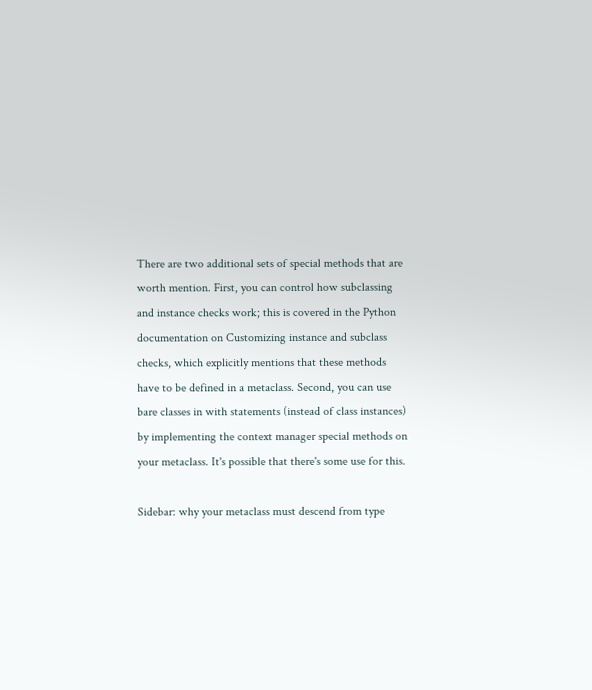There are two additional sets of special methods that are worth mention. First, you can control how subclassing and instance checks work; this is covered in the Python documentation on Customizing instance and subclass checks, which explicitly mentions that these methods have to be defined in a metaclass. Second, you can use bare classes in with statements (instead of class instances) by implementing the context manager special methods on your metaclass. It's possible that there's some use for this.

Sidebar: why your metaclass must descend from type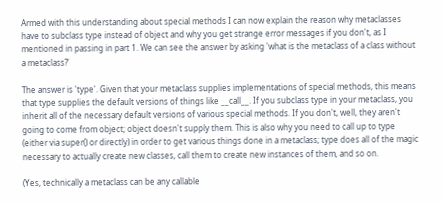Armed with this understanding about special methods I can now explain the reason why metaclasses have to subclass type instead of object and why you get strange error messages if you don't, as I mentioned in passing in part 1. We can see the answer by asking 'what is the metaclass of a class without a metaclass?'

The answer is 'type'. Given that your metaclass supplies implementations of special methods, this means that type supplies the default versions of things like __call__. If you subclass type in your metaclass, you inherit all of the necessary default versions of various special methods. If you don't, well, they aren't going to come from object; object doesn't supply them. This is also why you need to call up to type (either via super() or directly) in order to get various things done in a metaclass; type does all of the magic necessary to actually create new classes, call them to create new instances of them, and so on.

(Yes, technically a metaclass can be any callable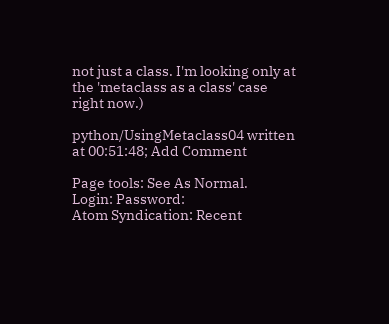not just a class. I'm looking only at the 'metaclass as a class' case right now.)

python/UsingMetaclass04 written at 00:51:48; Add Comment

Page tools: See As Normal.
Login: Password:
Atom Syndication: Recent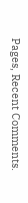Pages, Recent Comments.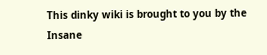This dinky wiki is brought to you by the Insane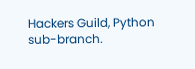Hackers Guild, Python sub-branch.